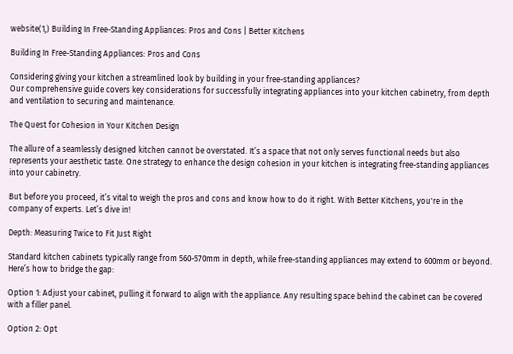website(1,) Building In Free-Standing Appliances: Pros and Cons | Better Kitchens

Building In Free-Standing Appliances: Pros and Cons

Considering giving your kitchen a streamlined look by building in your free-standing appliances?
Our comprehensive guide covers key considerations for successfully integrating appliances into your kitchen cabinetry, from depth and ventilation to securing and maintenance.

The Quest for Cohesion in Your Kitchen Design

The allure of a seamlessly designed kitchen cannot be overstated. It’s a space that not only serves functional needs but also represents your aesthetic taste. One strategy to enhance the design cohesion in your kitchen is integrating free-standing appliances into your cabinetry.

But before you proceed, it’s vital to weigh the pros and cons and know how to do it right. With Better Kitchens, you're in the company of experts. Let’s dive in!

Depth: Measuring Twice to Fit Just Right

Standard kitchen cabinets typically range from 560-570mm in depth, while free-standing appliances may extend to 600mm or beyond. Here’s how to bridge the gap:

Option 1: Adjust your cabinet, pulling it forward to align with the appliance. Any resulting space behind the cabinet can be covered with a filler panel.

Option 2: Opt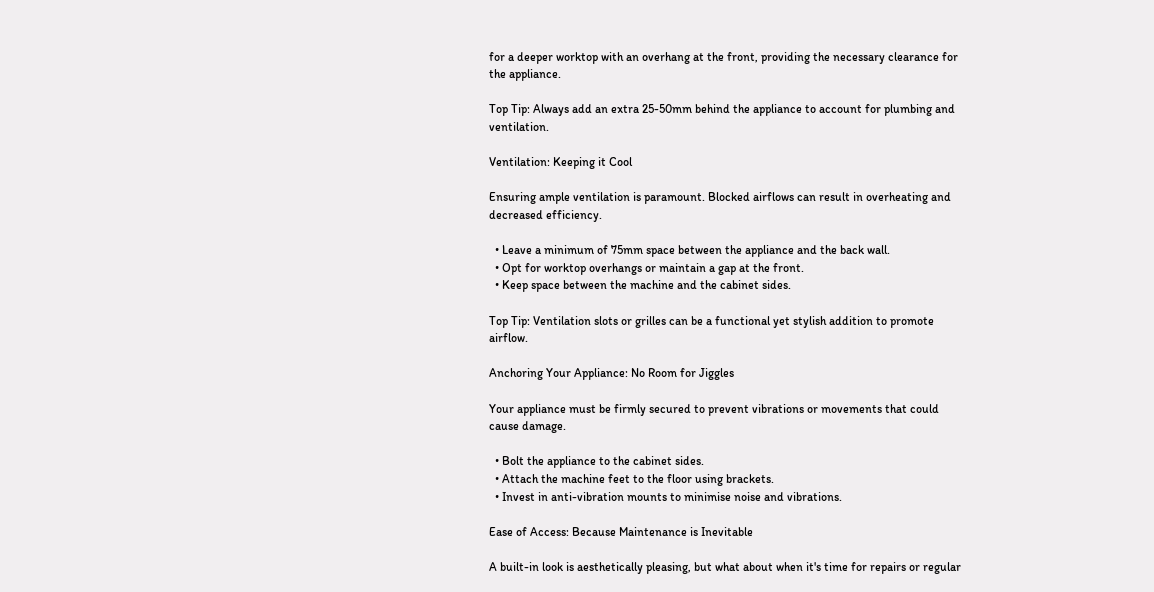for a deeper worktop with an overhang at the front, providing the necessary clearance for the appliance.

Top Tip: Always add an extra 25-50mm behind the appliance to account for plumbing and ventilation.

Ventilation: Keeping it Cool

Ensuring ample ventilation is paramount. Blocked airflows can result in overheating and decreased efficiency.

  • Leave a minimum of 75mm space between the appliance and the back wall.
  • Opt for worktop overhangs or maintain a gap at the front.
  • Keep space between the machine and the cabinet sides.

Top Tip: Ventilation slots or grilles can be a functional yet stylish addition to promote airflow.

Anchoring Your Appliance: No Room for Jiggles

Your appliance must be firmly secured to prevent vibrations or movements that could cause damage.

  • Bolt the appliance to the cabinet sides.
  • Attach the machine feet to the floor using brackets.
  • Invest in anti-vibration mounts to minimise noise and vibrations.

Ease of Access: Because Maintenance is Inevitable

A built-in look is aesthetically pleasing, but what about when it's time for repairs or regular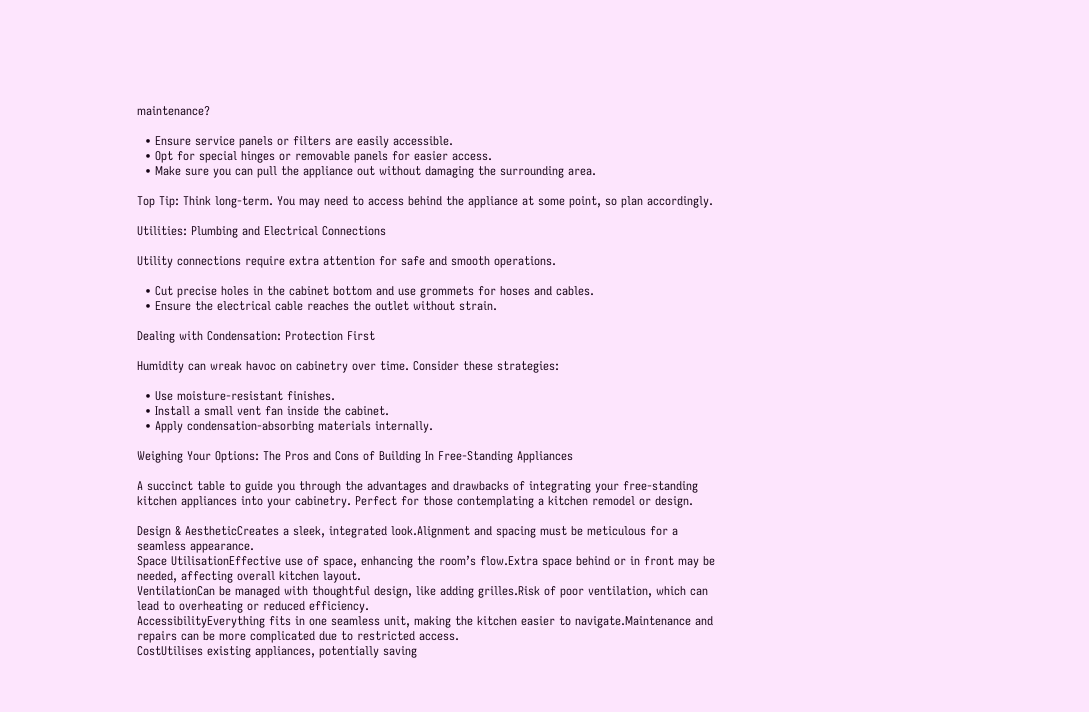maintenance?

  • Ensure service panels or filters are easily accessible.
  • Opt for special hinges or removable panels for easier access.
  • Make sure you can pull the appliance out without damaging the surrounding area.

Top Tip: Think long-term. You may need to access behind the appliance at some point, so plan accordingly.

Utilities: Plumbing and Electrical Connections

Utility connections require extra attention for safe and smooth operations.

  • Cut precise holes in the cabinet bottom and use grommets for hoses and cables.
  • Ensure the electrical cable reaches the outlet without strain.

Dealing with Condensation: Protection First

Humidity can wreak havoc on cabinetry over time. Consider these strategies:

  • Use moisture-resistant finishes.
  • Install a small vent fan inside the cabinet.
  • Apply condensation-absorbing materials internally.

Weighing Your Options: The Pros and Cons of Building In Free-Standing Appliances

A succinct table to guide you through the advantages and drawbacks of integrating your free-standing kitchen appliances into your cabinetry. Perfect for those contemplating a kitchen remodel or design.

Design & AestheticCreates a sleek, integrated look.Alignment and spacing must be meticulous for a seamless appearance.
Space UtilisationEffective use of space, enhancing the room’s flow.Extra space behind or in front may be needed, affecting overall kitchen layout.
VentilationCan be managed with thoughtful design, like adding grilles.Risk of poor ventilation, which can lead to overheating or reduced efficiency.
AccessibilityEverything fits in one seamless unit, making the kitchen easier to navigate.Maintenance and repairs can be more complicated due to restricted access.
CostUtilises existing appliances, potentially saving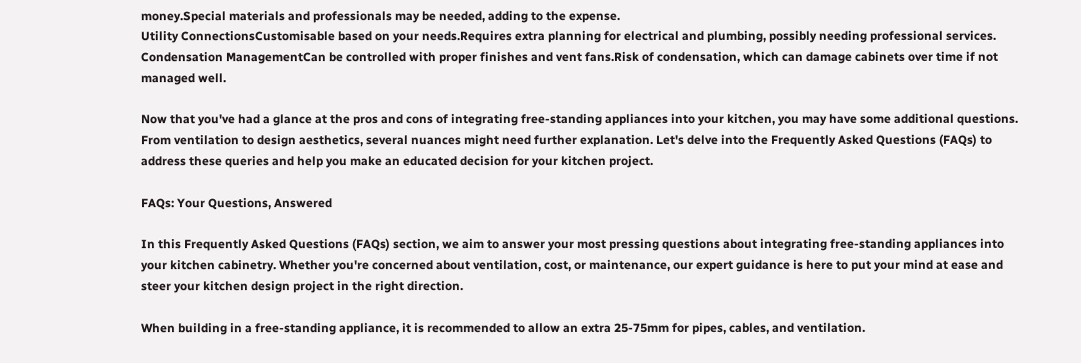money.Special materials and professionals may be needed, adding to the expense.
Utility ConnectionsCustomisable based on your needs.Requires extra planning for electrical and plumbing, possibly needing professional services.
Condensation ManagementCan be controlled with proper finishes and vent fans.Risk of condensation, which can damage cabinets over time if not managed well.

Now that you've had a glance at the pros and cons of integrating free-standing appliances into your kitchen, you may have some additional questions. From ventilation to design aesthetics, several nuances might need further explanation. Let's delve into the Frequently Asked Questions (FAQs) to address these queries and help you make an educated decision for your kitchen project.

FAQs: Your Questions, Answered

In this Frequently Asked Questions (FAQs) section, we aim to answer your most pressing questions about integrating free-standing appliances into your kitchen cabinetry. Whether you're concerned about ventilation, cost, or maintenance, our expert guidance is here to put your mind at ease and steer your kitchen design project in the right direction.

When building in a free-standing appliance, it is recommended to allow an extra 25-75mm for pipes, cables, and ventilation.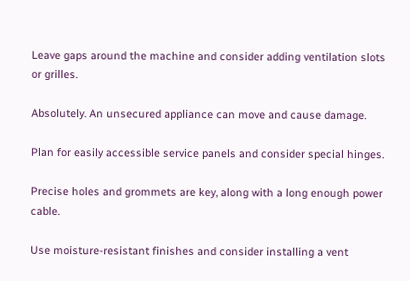Leave gaps around the machine and consider adding ventilation slots or grilles.

Absolutely. An unsecured appliance can move and cause damage.

Plan for easily accessible service panels and consider special hinges.

Precise holes and grommets are key, along with a long enough power cable.

Use moisture-resistant finishes and consider installing a vent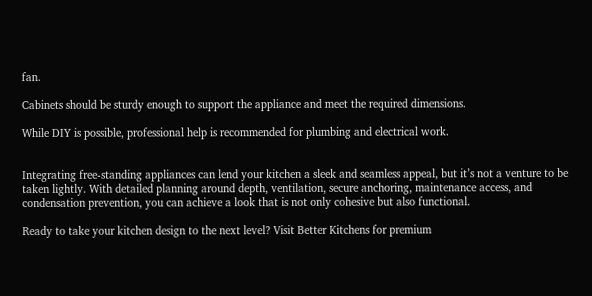fan.

Cabinets should be sturdy enough to support the appliance and meet the required dimensions.

While DIY is possible, professional help is recommended for plumbing and electrical work.


Integrating free-standing appliances can lend your kitchen a sleek and seamless appeal, but it’s not a venture to be taken lightly. With detailed planning around depth, ventilation, secure anchoring, maintenance access, and condensation prevention, you can achieve a look that is not only cohesive but also functional.

Ready to take your kitchen design to the next level? Visit Better Kitchens for premium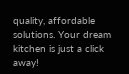quality, affordable solutions. Your dream kitchen is just a click away!